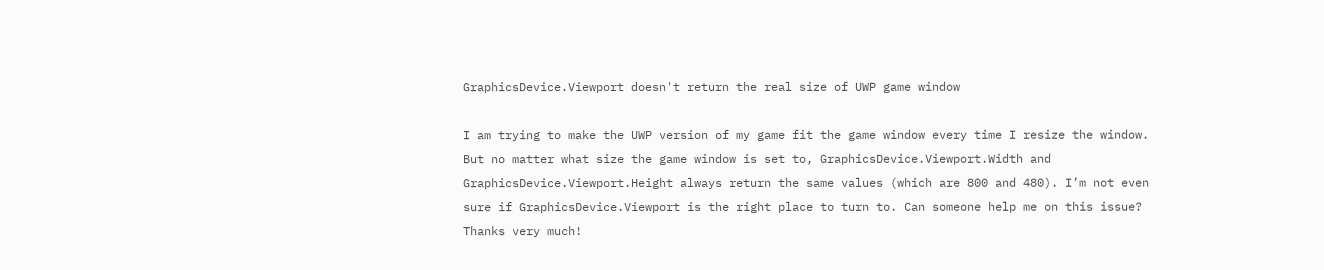GraphicsDevice.Viewport doesn't return the real size of UWP game window

I am trying to make the UWP version of my game fit the game window every time I resize the window. But no matter what size the game window is set to, GraphicsDevice.Viewport.Width and GraphicsDevice.Viewport.Height always return the same values (which are 800 and 480). I’m not even sure if GraphicsDevice.Viewport is the right place to turn to. Can someone help me on this issue? Thanks very much!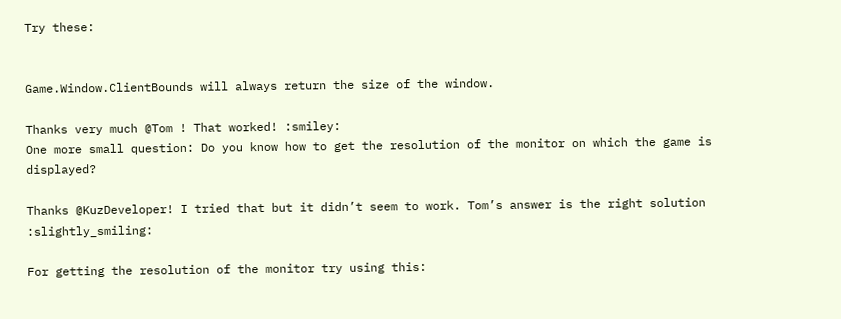Try these:


Game.Window.ClientBounds will always return the size of the window.

Thanks very much @Tom ! That worked! :smiley:
One more small question: Do you know how to get the resolution of the monitor on which the game is displayed?

Thanks @KuzDeveloper! I tried that but it didn’t seem to work. Tom’s answer is the right solution :slightly_smiling:

For getting the resolution of the monitor try using this: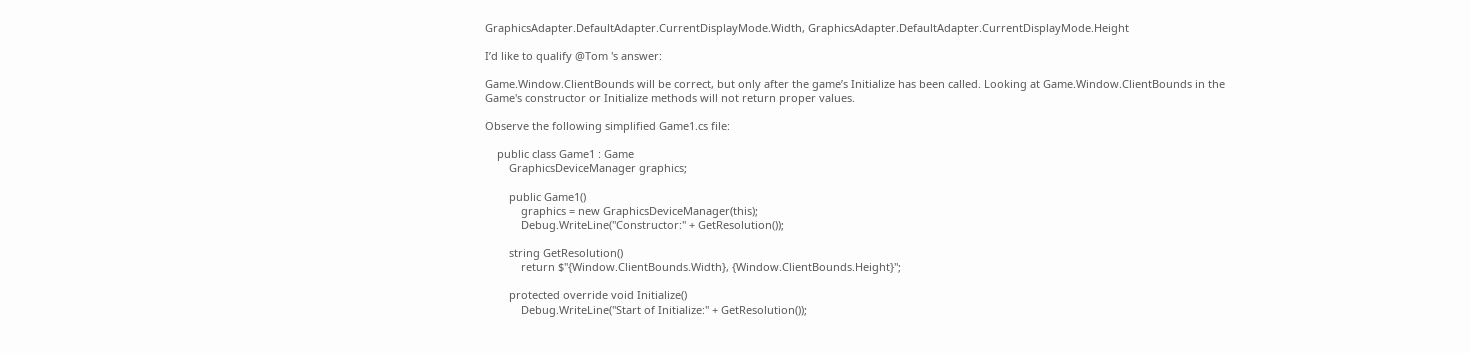GraphicsAdapter.DefaultAdapter.CurrentDisplayMode.Width, GraphicsAdapter.DefaultAdapter.CurrentDisplayMode.Height

I’d like to qualify @Tom 's answer:

Game.Window.ClientBounds will be correct, but only after the game’s Initialize has been called. Looking at Game.Window.ClientBounds in the Game's constructor or Initialize methods will not return proper values.

Observe the following simplified Game1.cs file:

    public class Game1 : Game
        GraphicsDeviceManager graphics;

        public Game1()
            graphics = new GraphicsDeviceManager(this);
            Debug.WriteLine("Constructor:" + GetResolution());

        string GetResolution()
            return $"{Window.ClientBounds.Width}, {Window.ClientBounds.Height}";

        protected override void Initialize()
            Debug.WriteLine("Start of Initialize:" + GetResolution());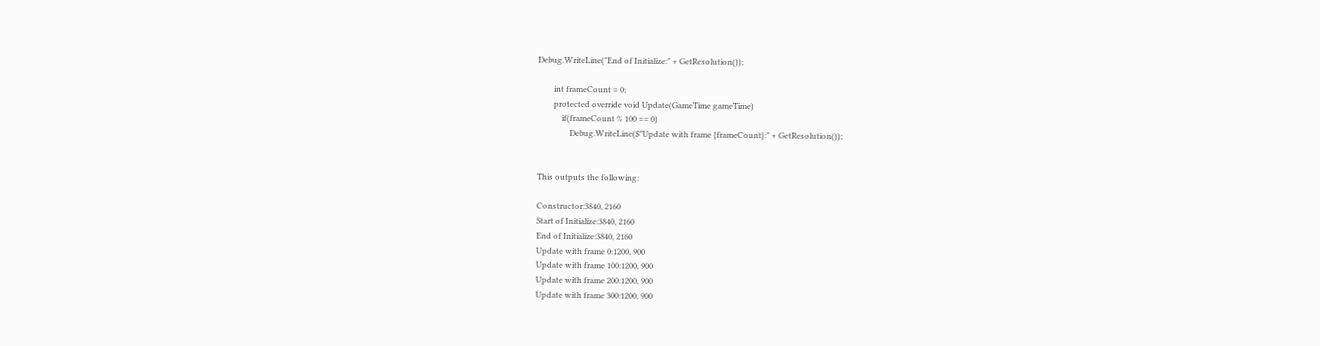Debug.WriteLine("End of Initialize:" + GetResolution());

        int frameCount = 0;
        protected override void Update(GameTime gameTime)
            if(frameCount % 100 == 0)
                Debug.WriteLine($"Update with frame {frameCount}:" + GetResolution());


This outputs the following:

Constructor:3840, 2160
Start of Initialize:3840, 2160
End of Initialize:3840, 2160
Update with frame 0:1200, 900
Update with frame 100:1200, 900
Update with frame 200:1200, 900
Update with frame 300:1200, 900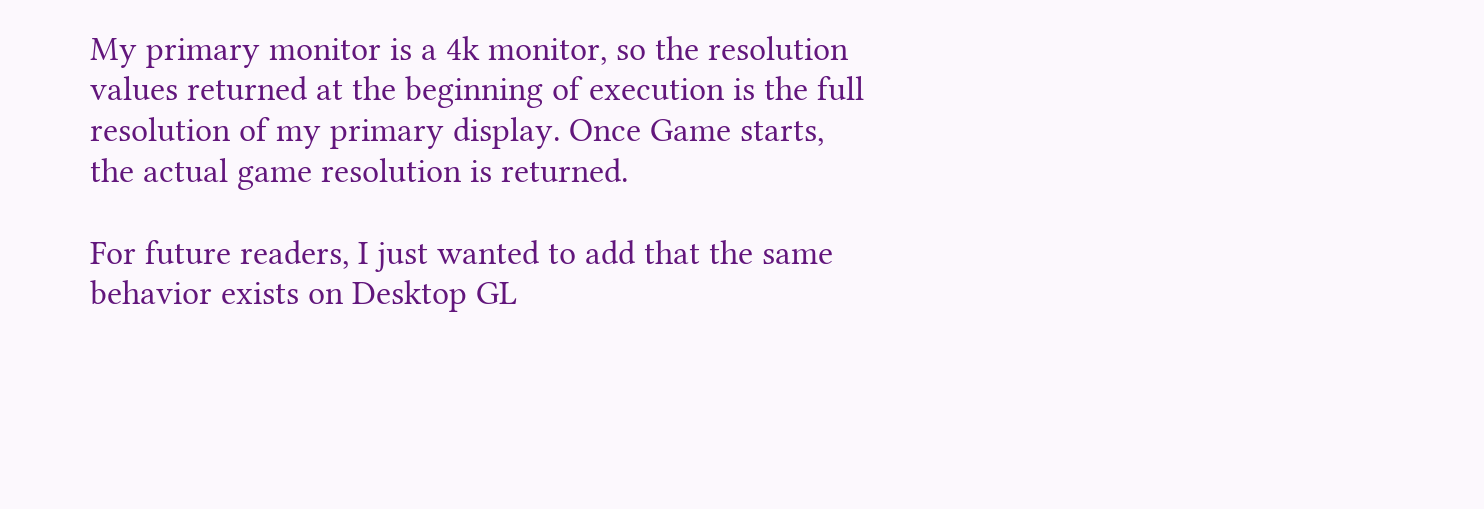My primary monitor is a 4k monitor, so the resolution values returned at the beginning of execution is the full resolution of my primary display. Once Game starts, the actual game resolution is returned.

For future readers, I just wanted to add that the same behavior exists on Desktop GL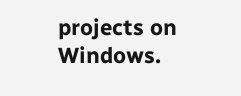projects on Windows.